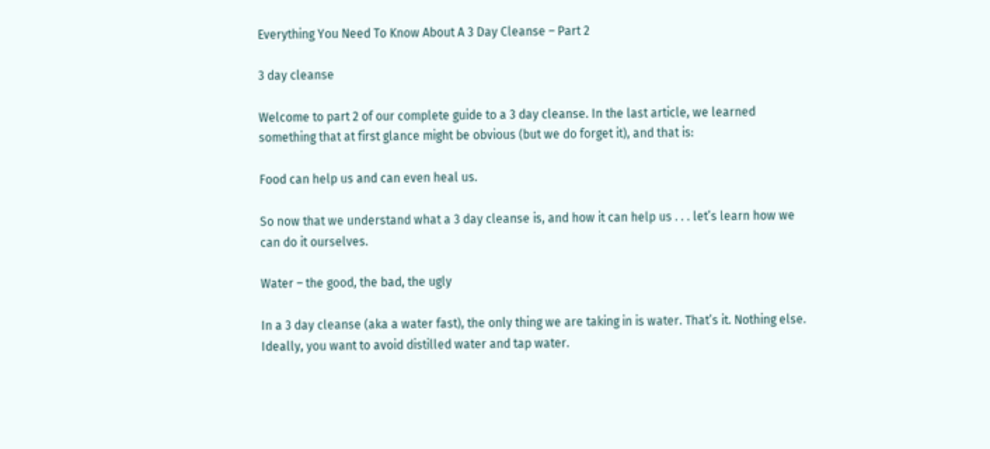Everything You Need To Know About A 3 Day Cleanse – Part 2

3 day cleanse

Welcome to part 2 of our complete guide to a 3 day cleanse. In the last article, we learned something that at first glance might be obvious (but we do forget it), and that is:

Food can help us and can even heal us.

So now that we understand what a 3 day cleanse is, and how it can help us . . . let’s learn how we can do it ourselves.

Water – the good, the bad, the ugly

In a 3 day cleanse (aka a water fast), the only thing we are taking in is water. That’s it. Nothing else. Ideally, you want to avoid distilled water and tap water.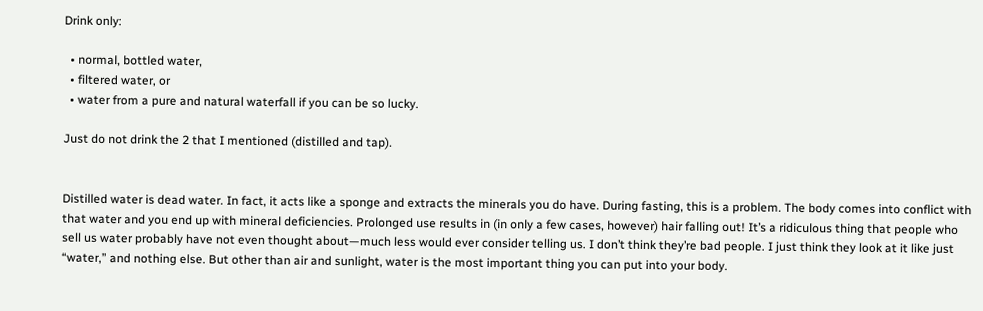Drink only:

  • normal, bottled water,
  • filtered water, or
  • water from a pure and natural waterfall if you can be so lucky.

Just do not drink the 2 that I mentioned (distilled and tap).


Distilled water is dead water. In fact, it acts like a sponge and extracts the minerals you do have. During fasting, this is a problem. The body comes into conflict with that water and you end up with mineral deficiencies. Prolonged use results in (in only a few cases, however) hair falling out! It’s a ridiculous thing that people who sell us water probably have not even thought about—much less would ever consider telling us. I don’t think they’re bad people. I just think they look at it like just “water,” and nothing else. But other than air and sunlight, water is the most important thing you can put into your body.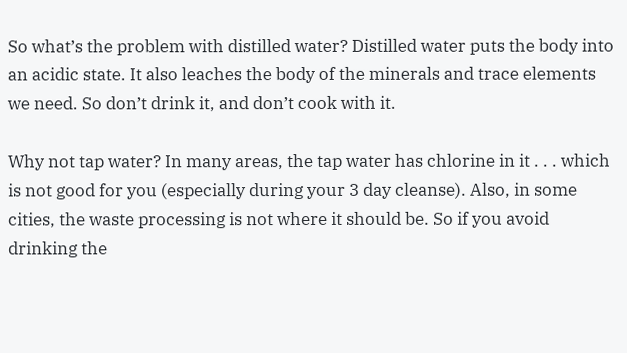So what’s the problem with distilled water? Distilled water puts the body into an acidic state. It also leaches the body of the minerals and trace elements we need. So don’t drink it, and don’t cook with it.

Why not tap water? In many areas, the tap water has chlorine in it . . . which is not good for you (especially during your 3 day cleanse). Also, in some cities, the waste processing is not where it should be. So if you avoid drinking the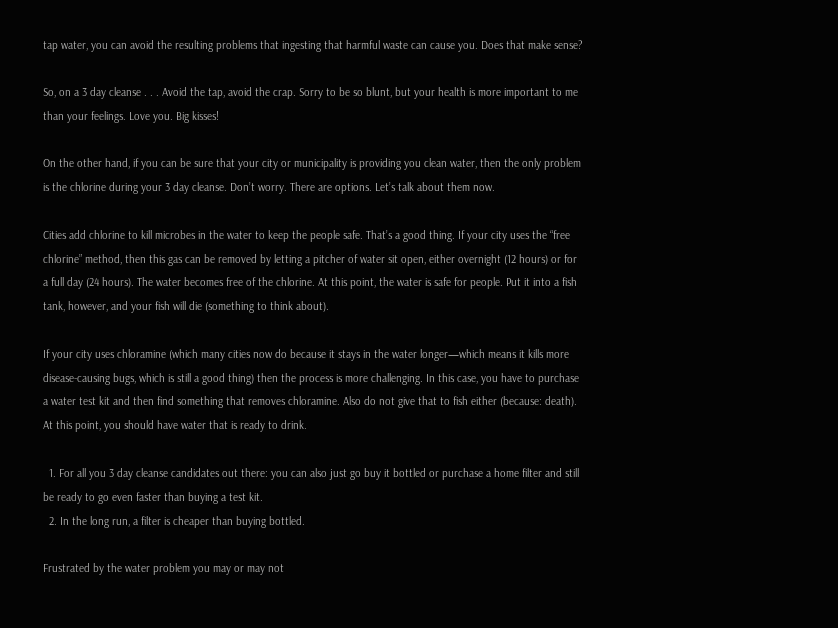tap water, you can avoid the resulting problems that ingesting that harmful waste can cause you. Does that make sense?

So, on a 3 day cleanse . . . Avoid the tap, avoid the crap. Sorry to be so blunt, but your health is more important to me than your feelings. Love you. Big kisses!

On the other hand, if you can be sure that your city or municipality is providing you clean water, then the only problem is the chlorine during your 3 day cleanse. Don’t worry. There are options. Let’s talk about them now.

Cities add chlorine to kill microbes in the water to keep the people safe. That’s a good thing. If your city uses the “free chlorine” method, then this gas can be removed by letting a pitcher of water sit open, either overnight (12 hours) or for a full day (24 hours). The water becomes free of the chlorine. At this point, the water is safe for people. Put it into a fish tank, however, and your fish will die (something to think about).

If your city uses chloramine (which many cities now do because it stays in the water longer—which means it kills more disease-causing bugs, which is still a good thing) then the process is more challenging. In this case, you have to purchase a water test kit and then find something that removes chloramine. Also do not give that to fish either (because: death). At this point, you should have water that is ready to drink.

  1. For all you 3 day cleanse candidates out there: you can also just go buy it bottled or purchase a home filter and still be ready to go even faster than buying a test kit.
  2. In the long run, a filter is cheaper than buying bottled.

Frustrated by the water problem you may or may not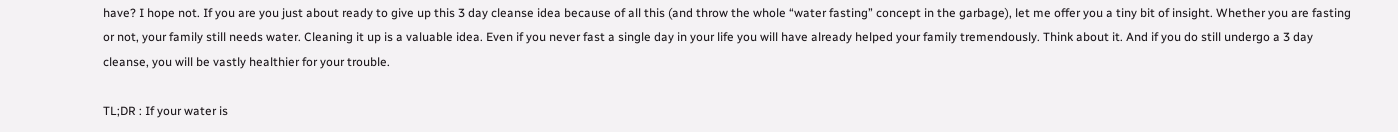have? I hope not. If you are you just about ready to give up this 3 day cleanse idea because of all this (and throw the whole “water fasting” concept in the garbage), let me offer you a tiny bit of insight. Whether you are fasting or not, your family still needs water. Cleaning it up is a valuable idea. Even if you never fast a single day in your life you will have already helped your family tremendously. Think about it. And if you do still undergo a 3 day cleanse, you will be vastly healthier for your trouble.

TL;DR : If your water is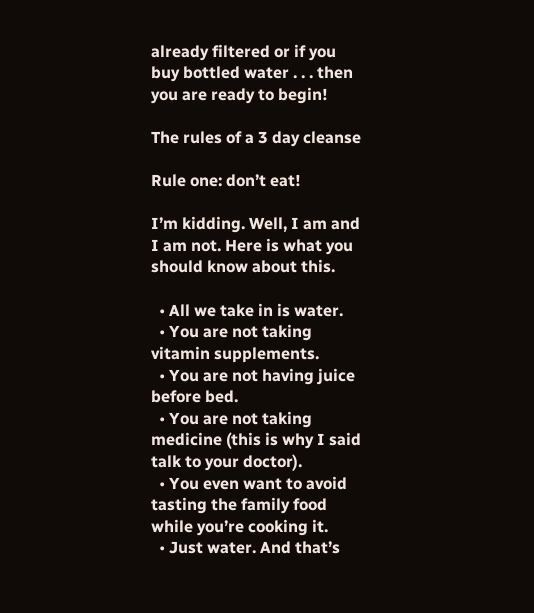already filtered or if you buy bottled water . . . then you are ready to begin!

The rules of a 3 day cleanse

Rule one: don’t eat!

I’m kidding. Well, I am and I am not. Here is what you should know about this.

  • All we take in is water.
  • You are not taking vitamin supplements.
  • You are not having juice before bed.
  • You are not taking medicine (this is why I said talk to your doctor).
  • You even want to avoid tasting the family food while you’re cooking it.
  • Just water. And that’s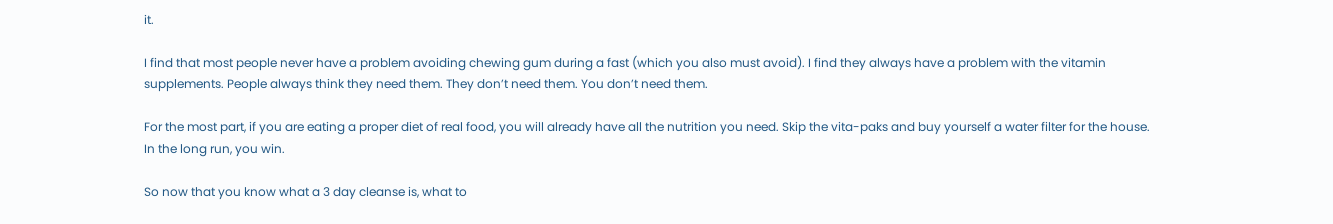it.

I find that most people never have a problem avoiding chewing gum during a fast (which you also must avoid). I find they always have a problem with the vitamin supplements. People always think they need them. They don’t need them. You don’t need them.

For the most part, if you are eating a proper diet of real food, you will already have all the nutrition you need. Skip the vita-paks and buy yourself a water filter for the house. In the long run, you win.

So now that you know what a 3 day cleanse is, what to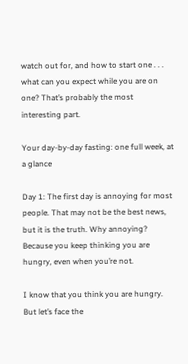watch out for, and how to start one . . . what can you expect while you are on one? That’s probably the most interesting part.

Your day-by-day fasting: one full week, at a glance

Day 1: The first day is annoying for most people. That may not be the best news, but it is the truth. Why annoying? Because you keep thinking you are hungry, even when you’re not.

I know that you think you are hungry. But let’s face the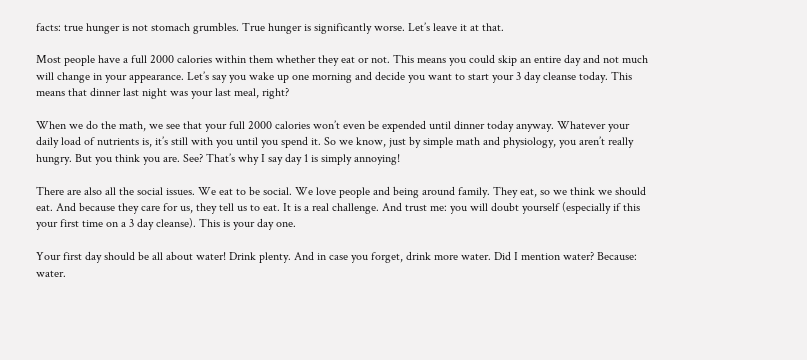facts: true hunger is not stomach grumbles. True hunger is significantly worse. Let’s leave it at that.

Most people have a full 2000 calories within them whether they eat or not. This means you could skip an entire day and not much will change in your appearance. Let’s say you wake up one morning and decide you want to start your 3 day cleanse today. This means that dinner last night was your last meal, right?

When we do the math, we see that your full 2000 calories won’t even be expended until dinner today anyway. Whatever your daily load of nutrients is, it’s still with you until you spend it. So we know, just by simple math and physiology, you aren’t really hungry. But you think you are. See? That’s why I say day 1 is simply annoying!

There are also all the social issues. We eat to be social. We love people and being around family. They eat, so we think we should eat. And because they care for us, they tell us to eat. It is a real challenge. And trust me: you will doubt yourself (especially if this your first time on a 3 day cleanse). This is your day one.

Your first day should be all about water! Drink plenty. And in case you forget, drink more water. Did I mention water? Because: water.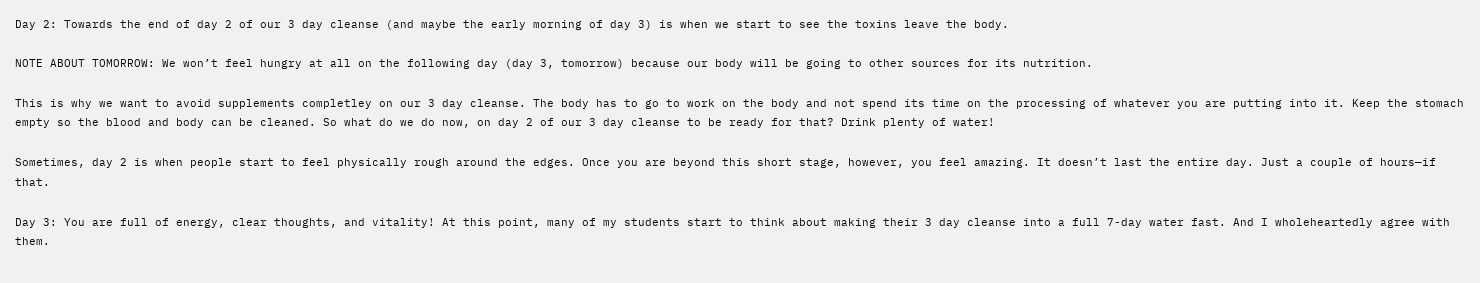Day 2: Towards the end of day 2 of our 3 day cleanse (and maybe the early morning of day 3) is when we start to see the toxins leave the body.

NOTE ABOUT TOMORROW: We won’t feel hungry at all on the following day (day 3, tomorrow) because our body will be going to other sources for its nutrition.

This is why we want to avoid supplements completley on our 3 day cleanse. The body has to go to work on the body and not spend its time on the processing of whatever you are putting into it. Keep the stomach empty so the blood and body can be cleaned. So what do we do now, on day 2 of our 3 day cleanse to be ready for that? Drink plenty of water!

Sometimes, day 2 is when people start to feel physically rough around the edges. Once you are beyond this short stage, however, you feel amazing. It doesn’t last the entire day. Just a couple of hours—if that.

Day 3: You are full of energy, clear thoughts, and vitality! At this point, many of my students start to think about making their 3 day cleanse into a full 7-day water fast. And I wholeheartedly agree with them.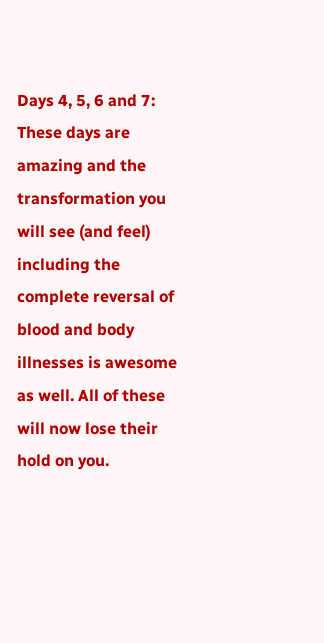Days 4, 5, 6 and 7: These days are amazing and the transformation you will see (and feel) including the complete reversal of blood and body illnesses is awesome as well. All of these will now lose their hold on you.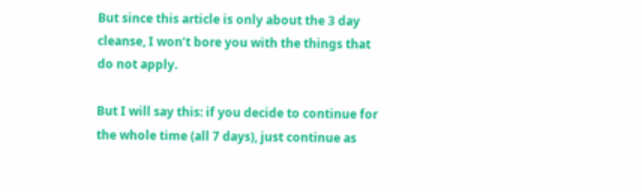But since this article is only about the 3 day cleanse, I won’t bore you with the things that do not apply.

But I will say this: if you decide to continue for the whole time (all 7 days), just continue as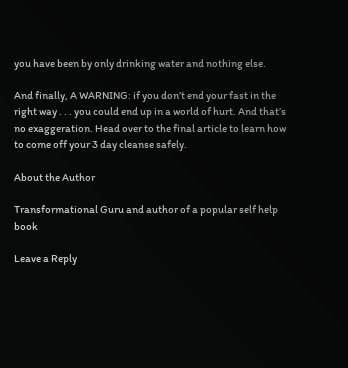you have been by only drinking water and nothing else.

And finally, A WARNING: if you don’t end your fast in the right way . . . you could end up in a world of hurt. And that’s no exaggeration. Head over to the final article to learn how to come off your 3 day cleanse safely.

About the Author

Transformational Guru and author of a popular self help book

Leave a Reply